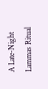A Late-Night Lammas Ritual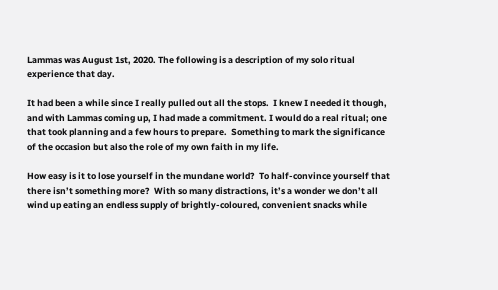Lammas was August 1st, 2020. The following is a description of my solo ritual experience that day.

It had been a while since I really pulled out all the stops.  I knew I needed it though, and with Lammas coming up, I had made a commitment. I would do a real ritual; one that took planning and a few hours to prepare.  Something to mark the significance of the occasion but also the role of my own faith in my life.

How easy is it to lose yourself in the mundane world?  To half-convince yourself that there isn’t something more?  With so many distractions, it’s a wonder we don’t all wind up eating an endless supply of brightly-coloured, convenient snacks while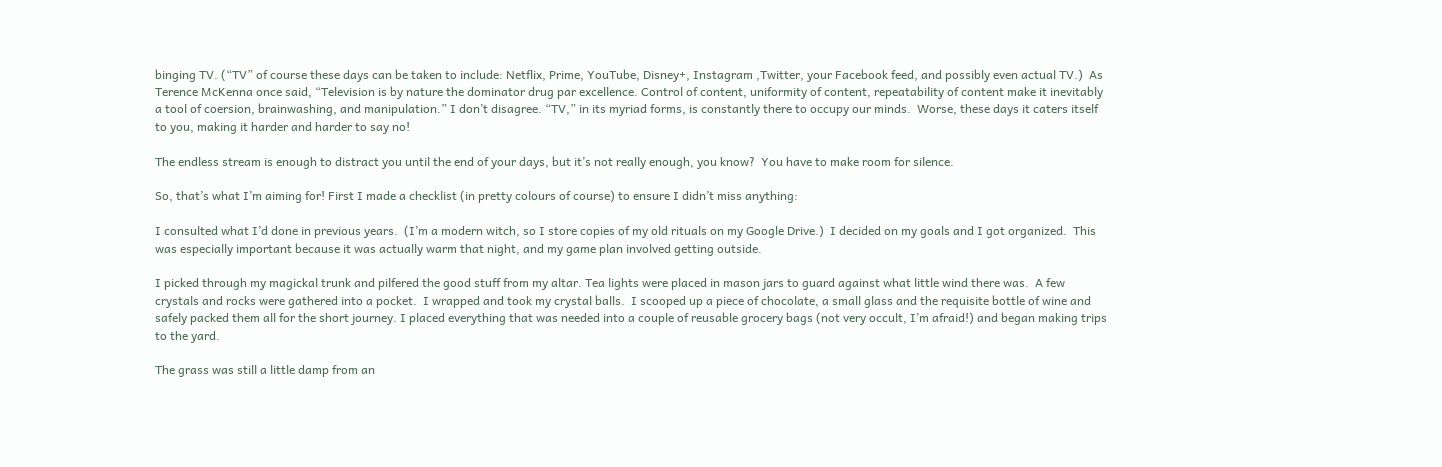binging TV. (“TV” of course these days can be taken to include: Netflix, Prime, YouTube, Disney+, Instagram ,Twitter, your Facebook feed, and possibly even actual TV.)  As Terence McKenna once said, “Television is by nature the dominator drug par excellence. Control of content, uniformity of content, repeatability of content make it inevitably a tool of coersion, brainwashing, and manipulation.” I don’t disagree. “TV,” in its myriad forms, is constantly there to occupy our minds.  Worse, these days it caters itself to you, making it harder and harder to say no!

The endless stream is enough to distract you until the end of your days, but it’s not really enough, you know?  You have to make room for silence.

So, that’s what I’m aiming for! First I made a checklist (in pretty colours of course) to ensure I didn’t miss anything:

I consulted what I’d done in previous years.  (I’m a modern witch, so I store copies of my old rituals on my Google Drive.)  I decided on my goals and I got organized.  This was especially important because it was actually warm that night, and my game plan involved getting outside.

I picked through my magickal trunk and pilfered the good stuff from my altar. Tea lights were placed in mason jars to guard against what little wind there was.  A few crystals and rocks were gathered into a pocket.  I wrapped and took my crystal balls.  I scooped up a piece of chocolate, a small glass and the requisite bottle of wine and safely packed them all for the short journey. I placed everything that was needed into a couple of reusable grocery bags (not very occult, I’m afraid!) and began making trips to the yard.

The grass was still a little damp from an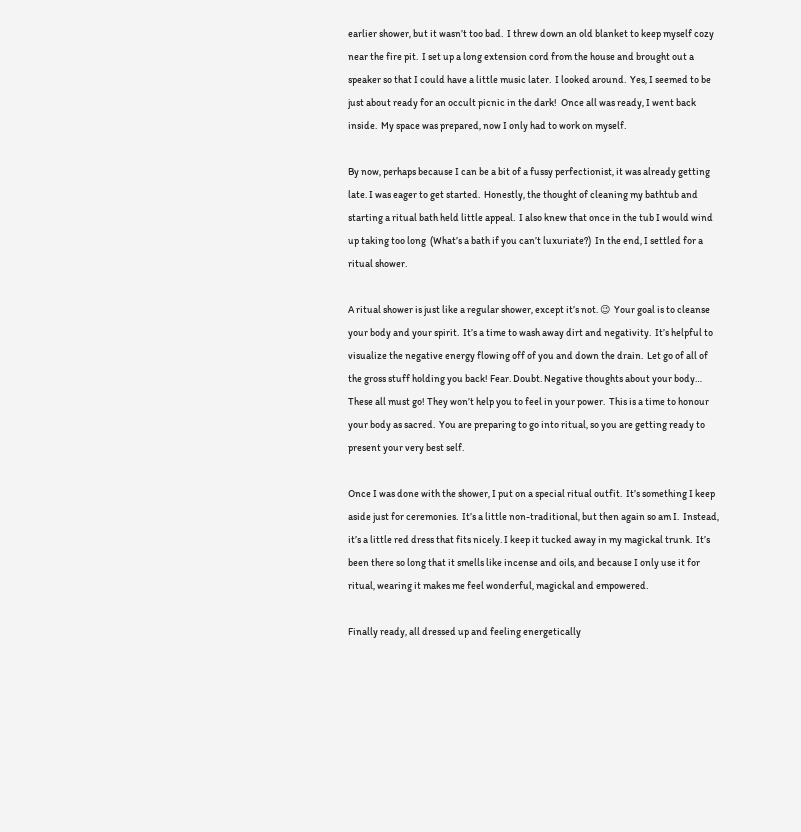earlier shower, but it wasn’t too bad.  I threw down an old blanket to keep myself cozy near the fire pit.  I set up a long extension cord from the house and brought out a speaker so that I could have a little music later.  I looked around.  Yes, I seemed to be just about ready for an occult picnic in the dark!  Once all was ready, I went back inside.  My space was prepared, now I only had to work on myself.

By now, perhaps because I can be a bit of a fussy perfectionist, it was already getting late. I was eager to get started.  Honestly, the thought of cleaning my bathtub and starting a ritual bath held little appeal.  I also knew that once in the tub I would wind up taking too long  (What’s a bath if you can’t luxuriate?)  In the end, I settled for a ritual shower.

A ritual shower is just like a regular shower, except it’s not. 😉  Your goal is to cleanse your body and your spirit.  It’s a time to wash away dirt and negativity.  It’s helpful to visualize the negative energy flowing off of you and down the drain.  Let go of all of the gross stuff holding you back! Fear. Doubt. Negative thoughts about your body… These all must go! They won’t help you to feel in your power.  This is a time to honour your body as sacred.  You are preparing to go into ritual, so you are getting ready to present your very best self.

Once I was done with the shower, I put on a special ritual outfit.  It’s something I keep aside just for ceremonies.  It’s a little non-traditional, but then again so am I.  Instead, it’s a little red dress that fits nicely. I keep it tucked away in my magickal trunk.  It’s been there so long that it smells like incense and oils, and because I only use it for ritual, wearing it makes me feel wonderful, magickal and empowered.

Finally ready, all dressed up and feeling energetically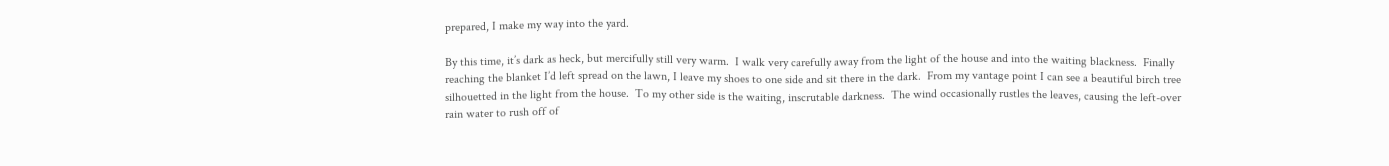prepared, I make my way into the yard.

By this time, it’s dark as heck, but mercifully still very warm.  I walk very carefully away from the light of the house and into the waiting blackness.  Finally reaching the blanket I’d left spread on the lawn, I leave my shoes to one side and sit there in the dark.  From my vantage point I can see a beautiful birch tree silhouetted in the light from the house.  To my other side is the waiting, inscrutable darkness.  The wind occasionally rustles the leaves, causing the left-over rain water to rush off of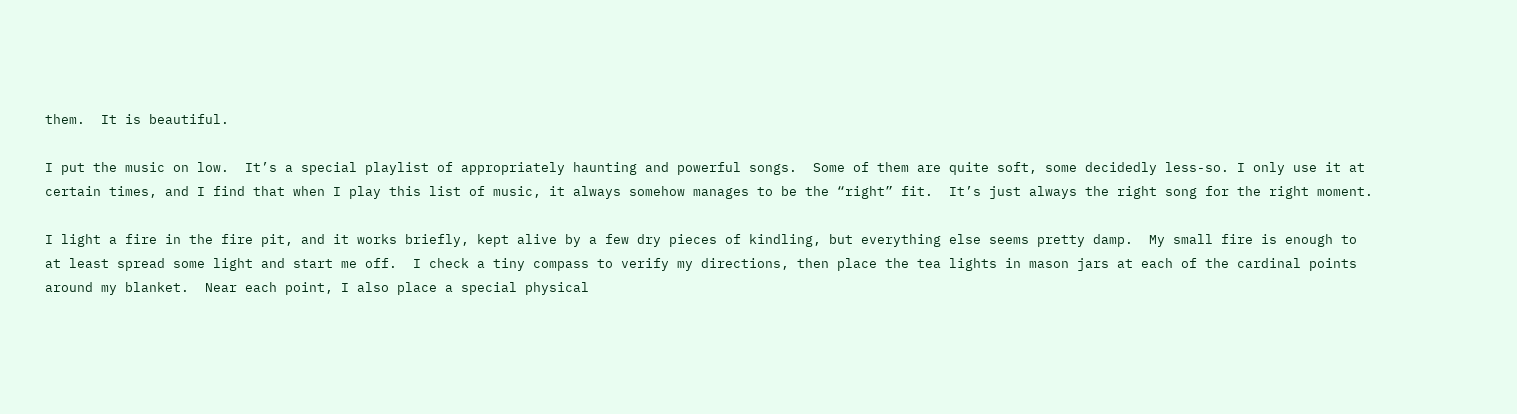them.  It is beautiful.

I put the music on low.  It’s a special playlist of appropriately haunting and powerful songs.  Some of them are quite soft, some decidedly less-so. I only use it at certain times, and I find that when I play this list of music, it always somehow manages to be the “right” fit.  It’s just always the right song for the right moment.

I light a fire in the fire pit, and it works briefly, kept alive by a few dry pieces of kindling, but everything else seems pretty damp.  My small fire is enough to at least spread some light and start me off.  I check a tiny compass to verify my directions, then place the tea lights in mason jars at each of the cardinal points around my blanket.  Near each point, I also place a special physical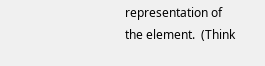representation of the element.  (Think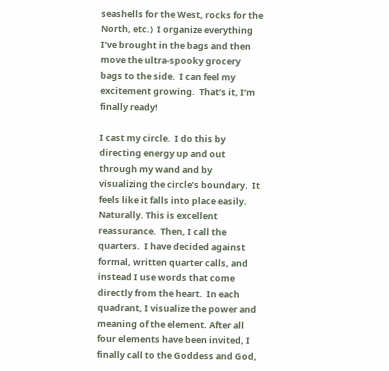seashells for the West, rocks for the North, etc.)  I organize everything I’ve brought in the bags and then move the ultra-spooky grocery bags to the side.  I can feel my excitement growing.  That’s it, I’m finally ready!

I cast my circle.  I do this by directing energy up and out through my wand and by visualizing the circle’s boundary.  It feels like it falls into place easily.  Naturally. This is excellent reassurance.  Then, I call the quarters.  I have decided against formal, written quarter calls, and instead I use words that come directly from the heart.  In each quadrant, I visualize the power and meaning of the element. After all four elements have been invited, I finally call to the Goddess and God,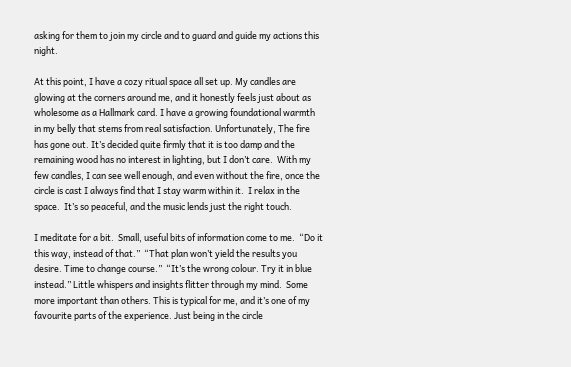asking for them to join my circle and to guard and guide my actions this night.

At this point, I have a cozy ritual space all set up. My candles are glowing at the corners around me, and it honestly feels just about as wholesome as a Hallmark card. I have a growing foundational warmth in my belly that stems from real satisfaction. Unfortunately, The fire has gone out. It’s decided quite firmly that it is too damp and the remaining wood has no interest in lighting, but I don’t care.  With my few candles, I can see well enough, and even without the fire, once the circle is cast I always find that I stay warm within it.  I relax in the space.  It’s so peaceful, and the music lends just the right touch.

I meditate for a bit.  Small, useful bits of information come to me.  “Do it this way, instead of that.”  “That plan won’t yield the results you desire. Time to change course.”  “It’s the wrong colour. Try it in blue instead.” Little whispers and insights flitter through my mind.  Some more important than others. This is typical for me, and it’s one of my favourite parts of the experience. Just being in the circle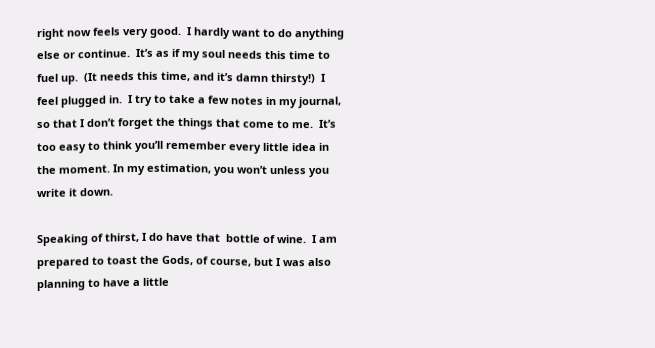right now feels very good.  I hardly want to do anything else or continue.  It’s as if my soul needs this time to fuel up.  (It needs this time, and it’s damn thirsty!)  I feel plugged in.  I try to take a few notes in my journal, so that I don’t forget the things that come to me.  It’s too easy to think you’ll remember every little idea in the moment. In my estimation, you won’t unless you write it down.

Speaking of thirst, I do have that  bottle of wine.  I am prepared to toast the Gods, of course, but I was also planning to have a little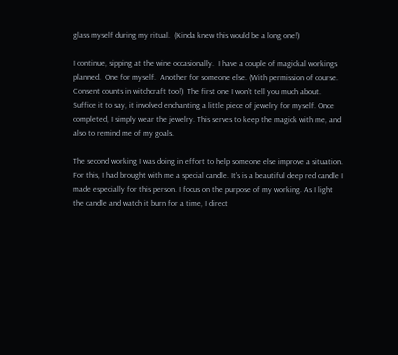glass myself during my ritual.  (Kinda knew this would be a long one!)

I continue, sipping at the wine occasionally.  I have a couple of magickal workings planned.  One for myself.  Another for someone else. (With permission of course. Consent counts in witchcraft too!)  The first one I won’t tell you much about.  Suffice it to say, it involved enchanting a little piece of jewelry for myself. Once completed, I simply wear the jewelry. This serves to keep the magick with me, and also to remind me of my goals.

The second working I was doing in effort to help someone else improve a situation.  For this, I had brought with me a special candle. It’s is a beautiful deep red candle I made especially for this person. I focus on the purpose of my working. As I light the candle and watch it burn for a time, I direct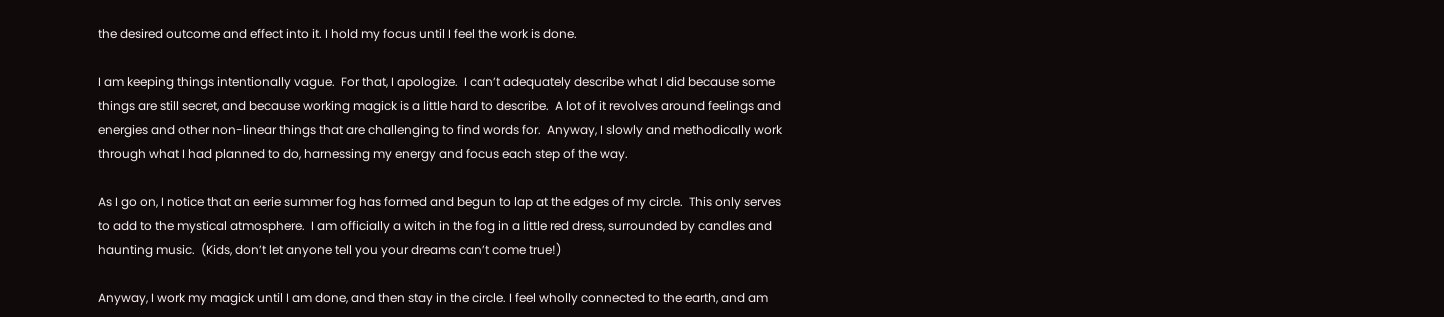the desired outcome and effect into it. I hold my focus until I feel the work is done.

I am keeping things intentionally vague.  For that, I apologize.  I can’t adequately describe what I did because some things are still secret, and because working magick is a little hard to describe.  A lot of it revolves around feelings and energies and other non-linear things that are challenging to find words for.  Anyway, I slowly and methodically work through what I had planned to do, harnessing my energy and focus each step of the way.

As I go on, I notice that an eerie summer fog has formed and begun to lap at the edges of my circle.  This only serves to add to the mystical atmosphere.  I am officially a witch in the fog in a little red dress, surrounded by candles and haunting music.  (Kids, don’t let anyone tell you your dreams can’t come true!)

Anyway, I work my magick until I am done, and then stay in the circle. I feel wholly connected to the earth, and am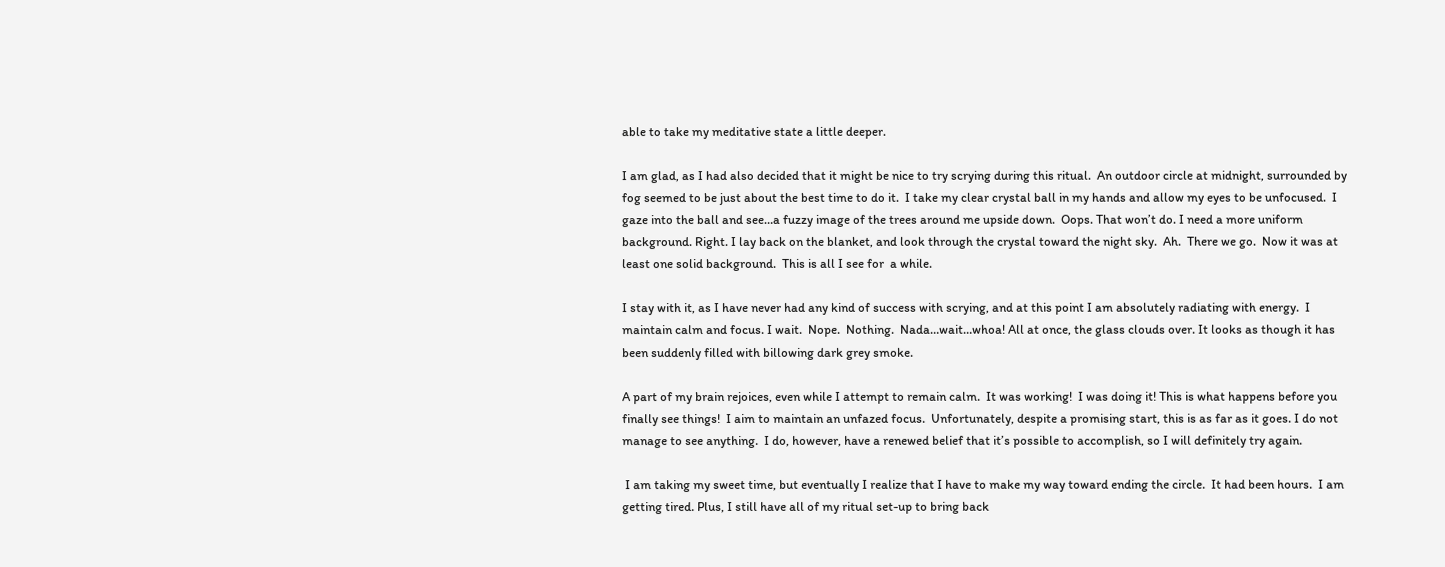able to take my meditative state a little deeper.

I am glad, as I had also decided that it might be nice to try scrying during this ritual.  An outdoor circle at midnight, surrounded by fog seemed to be just about the best time to do it.  I take my clear crystal ball in my hands and allow my eyes to be unfocused.  I gaze into the ball and see…a fuzzy image of the trees around me upside down.  Oops. That won’t do. I need a more uniform background. Right. I lay back on the blanket, and look through the crystal toward the night sky.  Ah.  There we go.  Now it was at least one solid background.  This is all I see for  a while.

I stay with it, as I have never had any kind of success with scrying, and at this point I am absolutely radiating with energy.  I maintain calm and focus. I wait.  Nope.  Nothing.  Nada…wait…whoa! All at once, the glass clouds over. It looks as though it has been suddenly filled with billowing dark grey smoke.

A part of my brain rejoices, even while I attempt to remain calm.  It was working!  I was doing it! This is what happens before you finally see things!  I aim to maintain an unfazed focus.  Unfortunately, despite a promising start, this is as far as it goes. I do not manage to see anything.  I do, however, have a renewed belief that it’s possible to accomplish, so I will definitely try again.

 I am taking my sweet time, but eventually I realize that I have to make my way toward ending the circle.  It had been hours.  I am getting tired. Plus, I still have all of my ritual set-up to bring back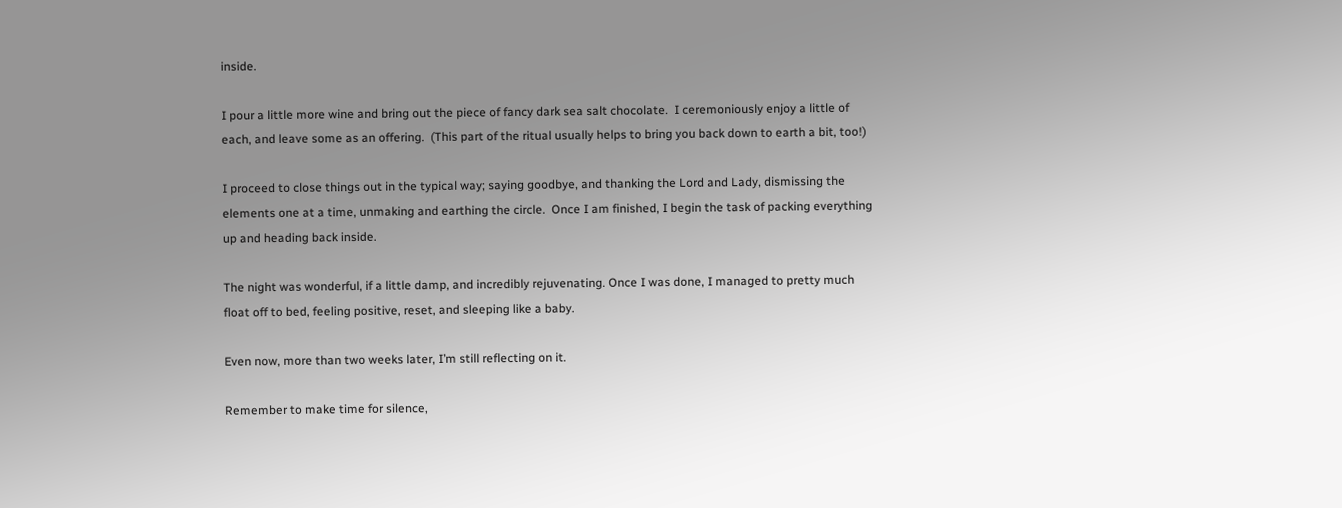inside.

I pour a little more wine and bring out the piece of fancy dark sea salt chocolate.  I ceremoniously enjoy a little of each, and leave some as an offering.  (This part of the ritual usually helps to bring you back down to earth a bit, too!)

I proceed to close things out in the typical way; saying goodbye, and thanking the Lord and Lady, dismissing the elements one at a time, unmaking and earthing the circle.  Once I am finished, I begin the task of packing everything up and heading back inside.

The night was wonderful, if a little damp, and incredibly rejuvenating. Once I was done, I managed to pretty much float off to bed, feeling positive, reset, and sleeping like a baby.

Even now, more than two weeks later, I’m still reflecting on it.

Remember to make time for silence,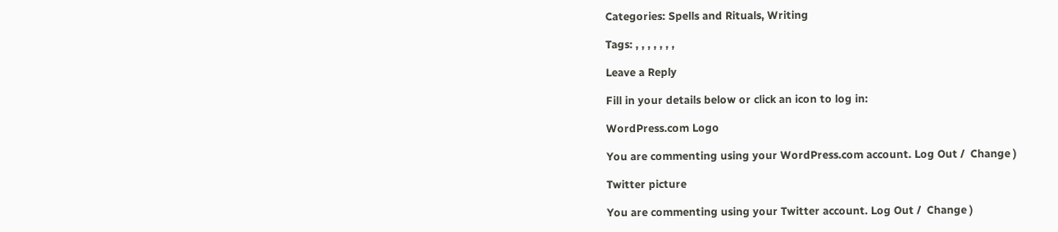Categories: Spells and Rituals, Writing

Tags: , , , , , , ,

Leave a Reply

Fill in your details below or click an icon to log in:

WordPress.com Logo

You are commenting using your WordPress.com account. Log Out /  Change )

Twitter picture

You are commenting using your Twitter account. Log Out /  Change )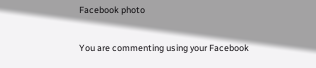Facebook photo

You are commenting using your Facebook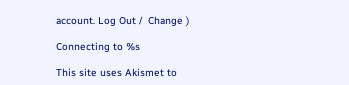account. Log Out /  Change )

Connecting to %s

This site uses Akismet to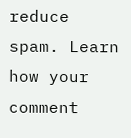reduce spam. Learn how your comment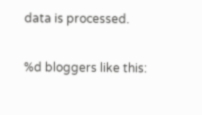data is processed.

%d bloggers like this: